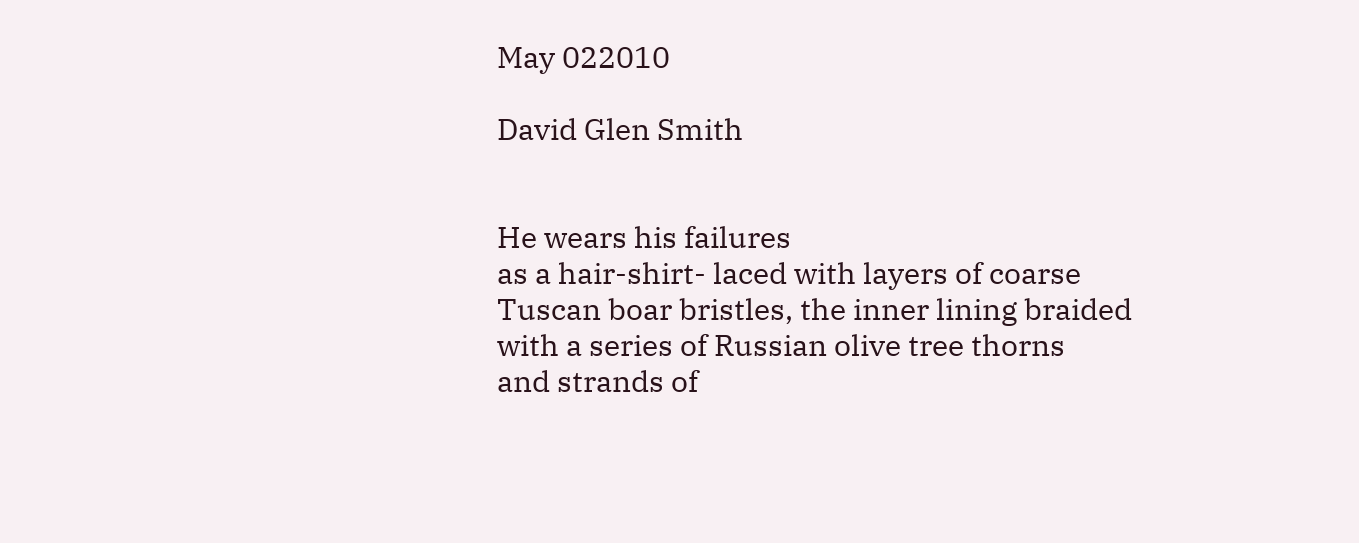May 022010

David Glen Smith


He wears his failures
as a hair-shirt- laced with layers of coarse
Tuscan boar bristles, the inner lining braided
with a series of Russian olive tree thorns
and strands of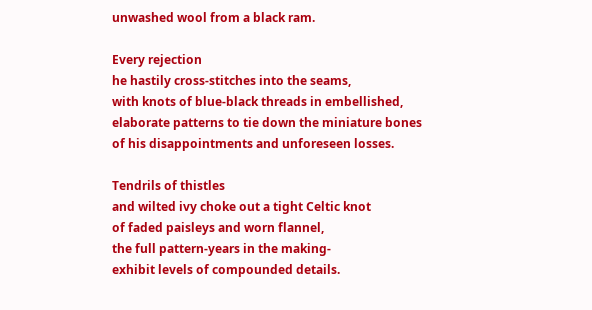unwashed wool from a black ram.

Every rejection
he hastily cross-stitches into the seams,
with knots of blue-black threads in embellished,
elaborate patterns to tie down the miniature bones
of his disappointments and unforeseen losses.

Tendrils of thistles
and wilted ivy choke out a tight Celtic knot
of faded paisleys and worn flannel,
the full pattern-years in the making-
exhibit levels of compounded details.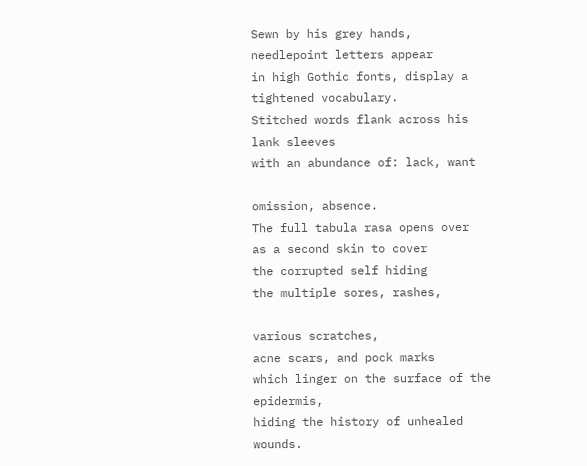Sewn by his grey hands,
needlepoint letters appear
in high Gothic fonts, display a tightened vocabulary.
Stitched words flank across his lank sleeves
with an abundance of: lack, want

omission, absence.
The full tabula rasa opens over
as a second skin to cover
the corrupted self hiding
the multiple sores, rashes,

various scratches,
acne scars, and pock marks
which linger on the surface of the epidermis,
hiding the history of unhealed wounds.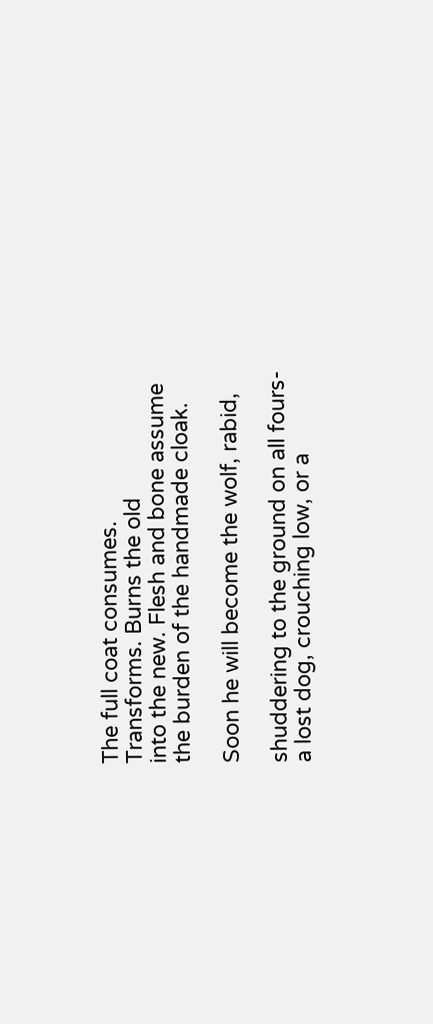The full coat consumes.
Transforms. Burns the old
into the new. Flesh and bone assume
the burden of the handmade cloak.

Soon he will become the wolf, rabid,

shuddering to the ground on all fours-
a lost dog, crouching low, or a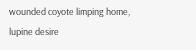wounded coyote limping home,
lupine desire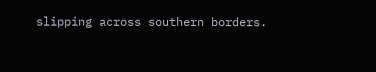slipping across southern borders.